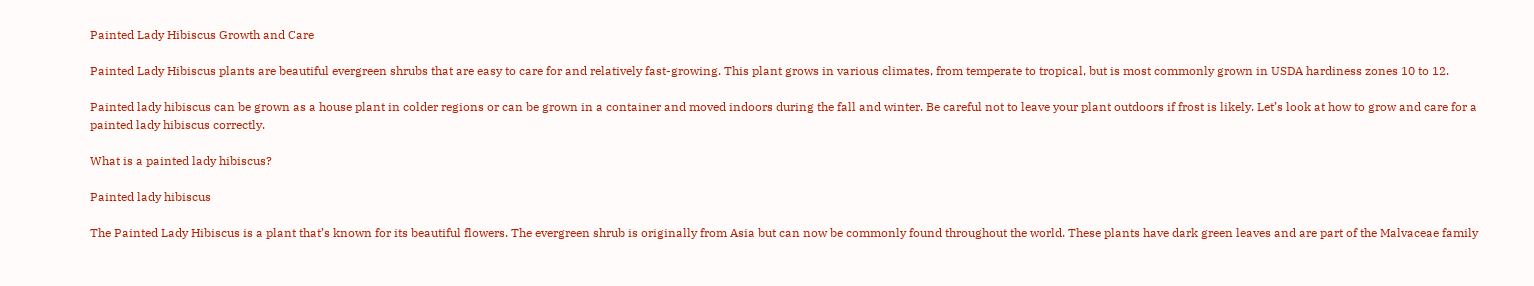Painted Lady Hibiscus Growth and Care

Painted Lady Hibiscus plants are beautiful evergreen shrubs that are easy to care for and relatively fast-growing. This plant grows in various climates, from temperate to tropical, but is most commonly grown in USDA hardiness zones 10 to 12.

Painted lady hibiscus can be grown as a house plant in colder regions or can be grown in a container and moved indoors during the fall and winter. Be careful not to leave your plant outdoors if frost is likely. Let’s look at how to grow and care for a painted lady hibiscus correctly.

What is a painted lady hibiscus?

Painted lady hibiscus

The Painted Lady Hibiscus is a plant that’s known for its beautiful flowers. The evergreen shrub is originally from Asia but can now be commonly found throughout the world. These plants have dark green leaves and are part of the Malvaceae family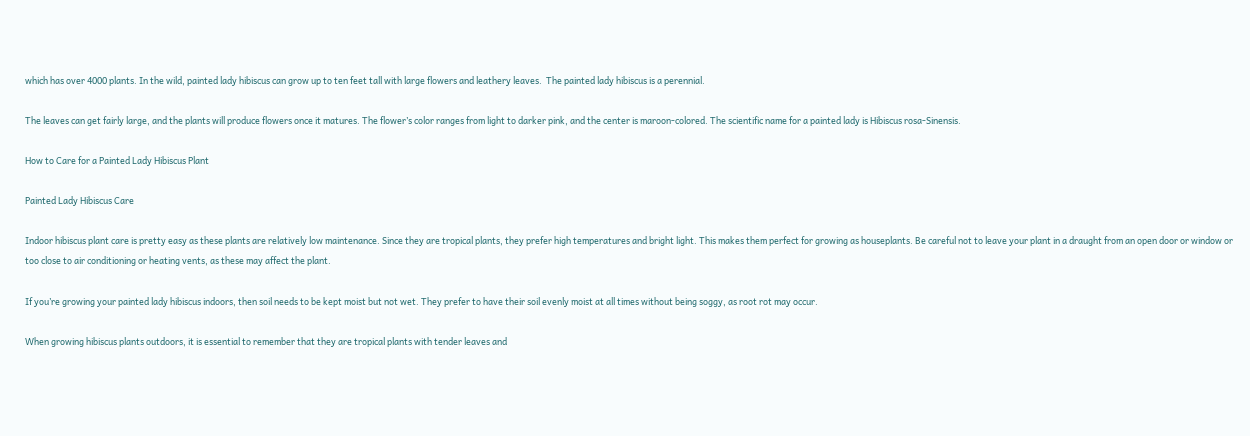which has over 4000 plants. In the wild, painted lady hibiscus can grow up to ten feet tall with large flowers and leathery leaves.  The painted lady hibiscus is a perennial.

The leaves can get fairly large, and the plants will produce flowers once it matures. The flower’s color ranges from light to darker pink, and the center is maroon-colored. The scientific name for a painted lady is Hibiscus rosa-Sinensis.

How to Care for a Painted Lady Hibiscus Plant

Painted Lady Hibiscus Care

Indoor hibiscus plant care is pretty easy as these plants are relatively low maintenance. Since they are tropical plants, they prefer high temperatures and bright light. This makes them perfect for growing as houseplants. Be careful not to leave your plant in a draught from an open door or window or too close to air conditioning or heating vents, as these may affect the plant.

If you’re growing your painted lady hibiscus indoors, then soil needs to be kept moist but not wet. They prefer to have their soil evenly moist at all times without being soggy, as root rot may occur.

When growing hibiscus plants outdoors, it is essential to remember that they are tropical plants with tender leaves and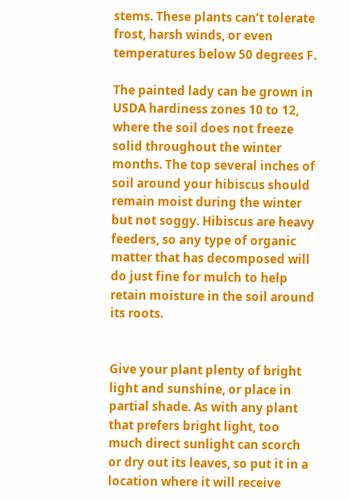stems. These plants can’t tolerate frost, harsh winds, or even temperatures below 50 degrees F.

The painted lady can be grown in USDA hardiness zones 10 to 12, where the soil does not freeze solid throughout the winter months. The top several inches of soil around your hibiscus should remain moist during the winter but not soggy. Hibiscus are heavy feeders, so any type of organic matter that has decomposed will do just fine for mulch to help retain moisture in the soil around its roots.


Give your plant plenty of bright light and sunshine, or place in partial shade. As with any plant that prefers bright light, too much direct sunlight can scorch or dry out its leaves, so put it in a location where it will receive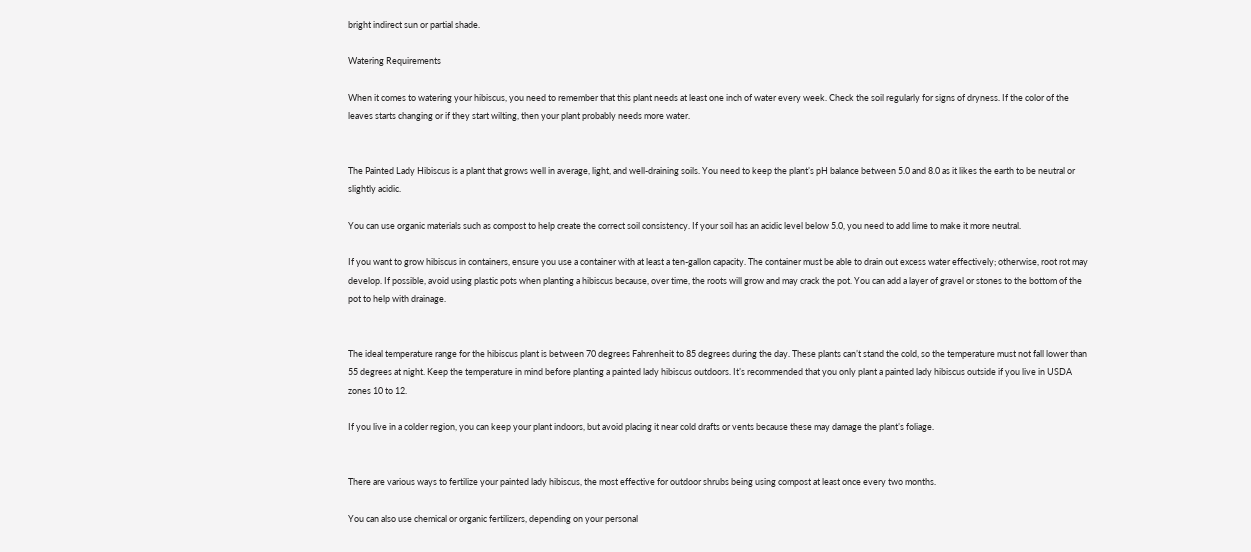bright indirect sun or partial shade.

Watering Requirements

When it comes to watering your hibiscus, you need to remember that this plant needs at least one inch of water every week. Check the soil regularly for signs of dryness. If the color of the leaves starts changing or if they start wilting, then your plant probably needs more water.


The Painted Lady Hibiscus is a plant that grows well in average, light, and well-draining soils. You need to keep the plant’s pH balance between 5.0 and 8.0 as it likes the earth to be neutral or slightly acidic.

You can use organic materials such as compost to help create the correct soil consistency. If your soil has an acidic level below 5.0, you need to add lime to make it more neutral.

If you want to grow hibiscus in containers, ensure you use a container with at least a ten-gallon capacity. The container must be able to drain out excess water effectively; otherwise, root rot may develop. If possible, avoid using plastic pots when planting a hibiscus because, over time, the roots will grow and may crack the pot. You can add a layer of gravel or stones to the bottom of the pot to help with drainage.


The ideal temperature range for the hibiscus plant is between 70 degrees Fahrenheit to 85 degrees during the day. These plants can’t stand the cold, so the temperature must not fall lower than 55 degrees at night. Keep the temperature in mind before planting a painted lady hibiscus outdoors. It’s recommended that you only plant a painted lady hibiscus outside if you live in USDA zones 10 to 12.

If you live in a colder region, you can keep your plant indoors, but avoid placing it near cold drafts or vents because these may damage the plant’s foliage.


There are various ways to fertilize your painted lady hibiscus, the most effective for outdoor shrubs being using compost at least once every two months.

You can also use chemical or organic fertilizers, depending on your personal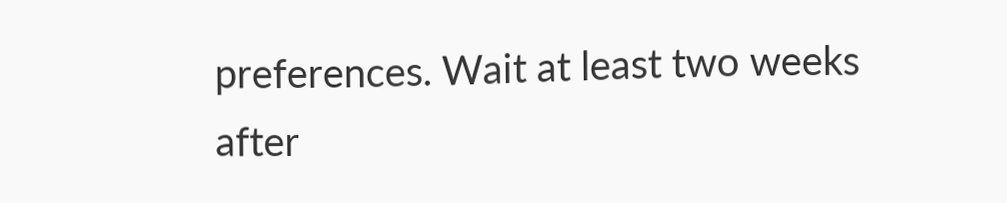preferences. Wait at least two weeks after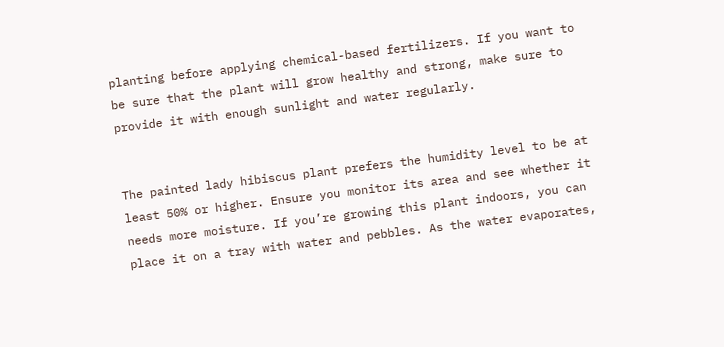planting before applying chemical-based fertilizers. If you want to be sure that the plant will grow healthy and strong, make sure to provide it with enough sunlight and water regularly.


The painted lady hibiscus plant prefers the humidity level to be at least 50% or higher. Ensure you monitor its area and see whether it needs more moisture. If you’re growing this plant indoors, you can place it on a tray with water and pebbles. As the water evaporates,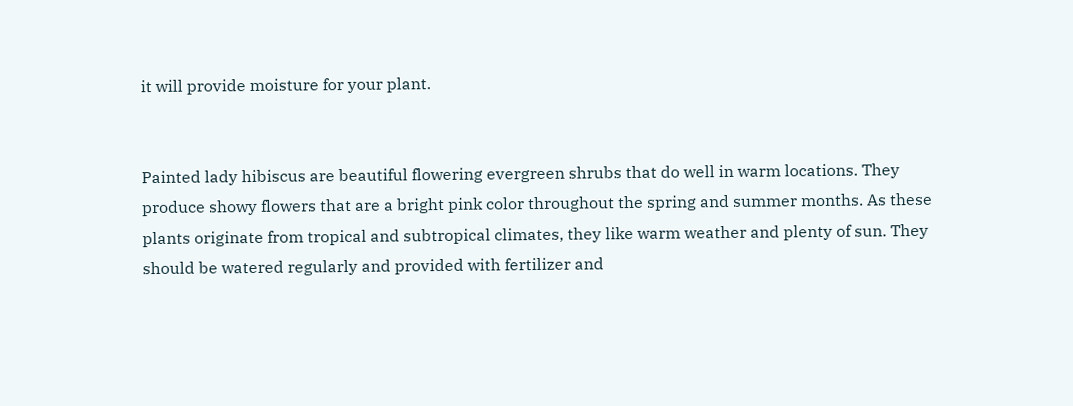it will provide moisture for your plant.


Painted lady hibiscus are beautiful flowering evergreen shrubs that do well in warm locations. They produce showy flowers that are a bright pink color throughout the spring and summer months. As these plants originate from tropical and subtropical climates, they like warm weather and plenty of sun. They should be watered regularly and provided with fertilizer and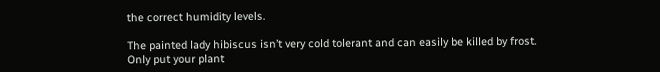the correct humidity levels.

The painted lady hibiscus isn’t very cold tolerant and can easily be killed by frost. Only put your plant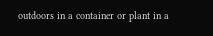outdoors in a container or plant in a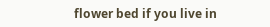flower bed if you live in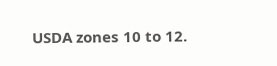USDA zones 10 to 12.